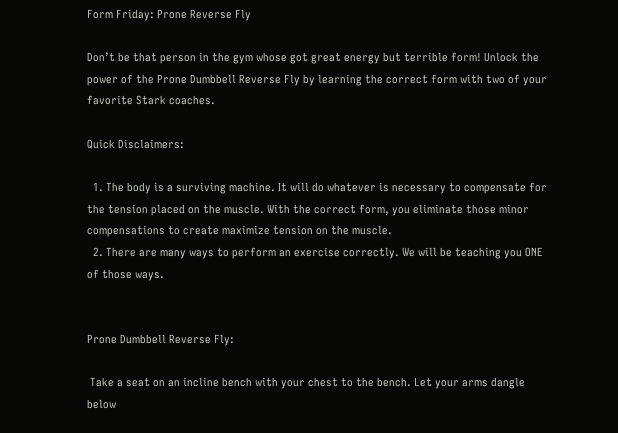Form Friday: Prone Reverse Fly

Don’t be that person in the gym whose got great energy but terrible form! Unlock the power of the Prone Dumbbell Reverse Fly by learning the correct form with two of your favorite Stark coaches.

Quick Disclaimers:

  1. The body is a surviving machine. It will do whatever is necessary to compensate for the tension placed on the muscle. With the correct form, you eliminate those minor compensations to create maximize tension on the muscle.
  2. There are many ways to perform an exercise correctly. We will be teaching you ONE of those ways.


Prone Dumbbell Reverse Fly:

 Take a seat on an incline bench with your chest to the bench. Let your arms dangle below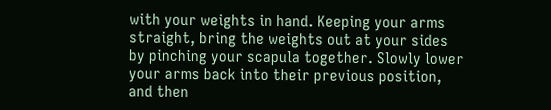with your weights in hand. Keeping your arms straight, bring the weights out at your sides by pinching your scapula together. Slowly lower your arms back into their previous position, and then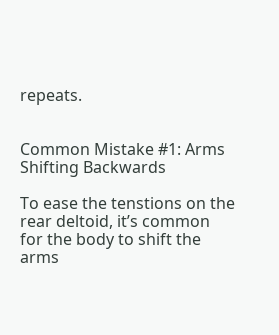repeats.


Common Mistake #1: Arms Shifting Backwards

To ease the tenstions on the rear deltoid, it’s common for the body to shift the arms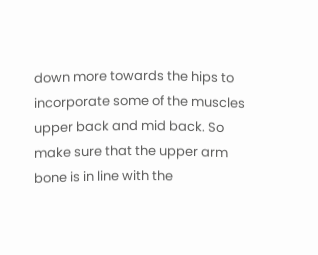down more towards the hips to incorporate some of the muscles upper back and mid back. So make sure that the upper arm bone is in line with the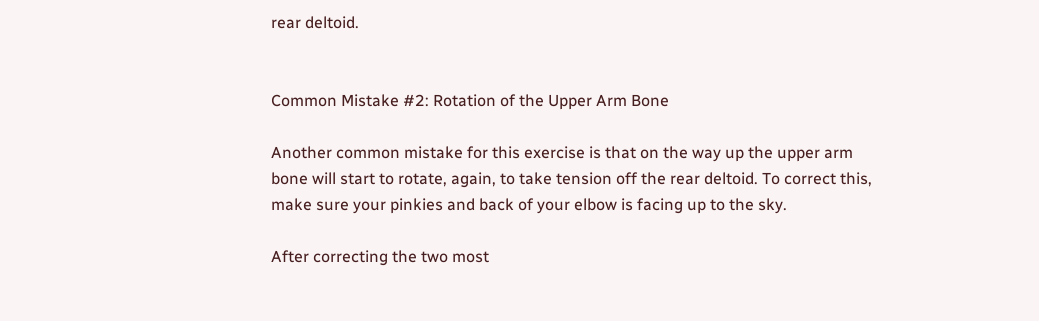rear deltoid.


Common Mistake #2: Rotation of the Upper Arm Bone

Another common mistake for this exercise is that on the way up the upper arm bone will start to rotate, again, to take tension off the rear deltoid. To correct this, make sure your pinkies and back of your elbow is facing up to the sky.

After correcting the two most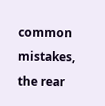common mistakes, the rear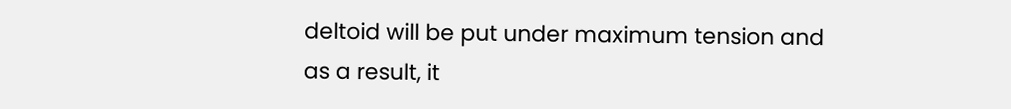deltoid will be put under maximum tension and as a result, it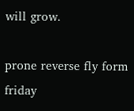will grow.

prone reverse fly form friday